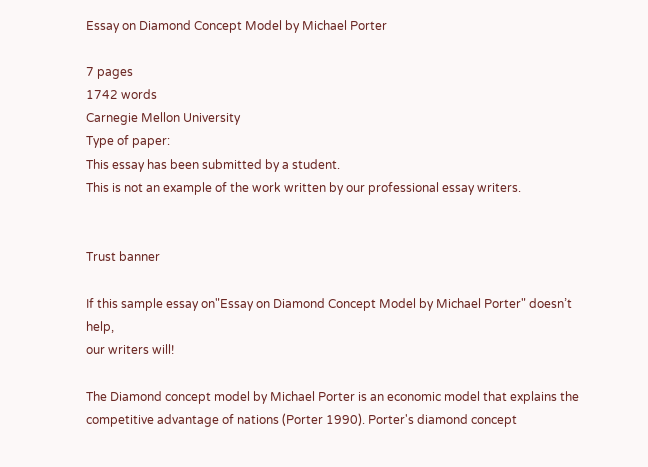Essay on Diamond Concept Model by Michael Porter

7 pages
1742 words
Carnegie Mellon University
Type of paper:
This essay has been submitted by a student.
This is not an example of the work written by our professional essay writers.


Trust banner

If this sample essay on"Essay on Diamond Concept Model by Michael Porter" doesn’t help,
our writers will!

The Diamond concept model by Michael Porter is an economic model that explains the competitive advantage of nations (Porter 1990). Porter's diamond concept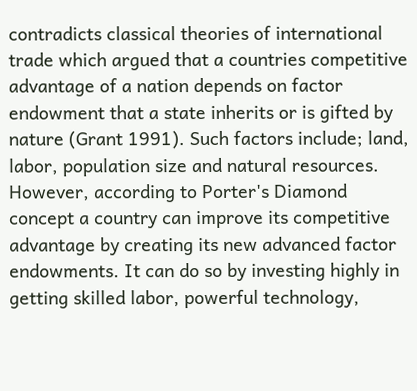contradicts classical theories of international trade which argued that a countries competitive advantage of a nation depends on factor endowment that a state inherits or is gifted by nature (Grant 1991). Such factors include; land, labor, population size and natural resources. However, according to Porter's Diamond concept a country can improve its competitive advantage by creating its new advanced factor endowments. It can do so by investing highly in getting skilled labor, powerful technology,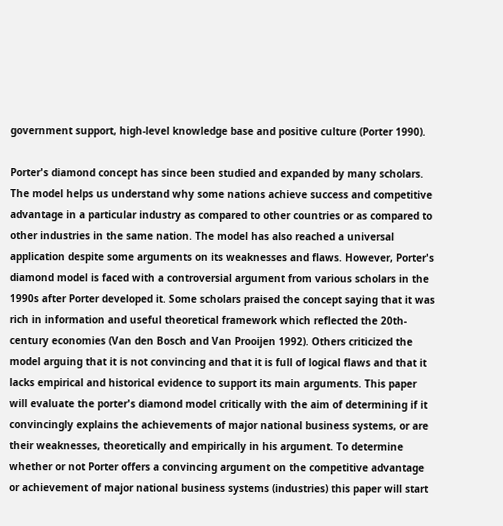government support, high-level knowledge base and positive culture (Porter 1990).

Porter's diamond concept has since been studied and expanded by many scholars. The model helps us understand why some nations achieve success and competitive advantage in a particular industry as compared to other countries or as compared to other industries in the same nation. The model has also reached a universal application despite some arguments on its weaknesses and flaws. However, Porter's diamond model is faced with a controversial argument from various scholars in the 1990s after Porter developed it. Some scholars praised the concept saying that it was rich in information and useful theoretical framework which reflected the 20th-century economies (Van den Bosch and Van Prooijen 1992). Others criticized the model arguing that it is not convincing and that it is full of logical flaws and that it lacks empirical and historical evidence to support its main arguments. This paper will evaluate the porter's diamond model critically with the aim of determining if it convincingly explains the achievements of major national business systems, or are their weaknesses, theoretically and empirically in his argument. To determine whether or not Porter offers a convincing argument on the competitive advantage or achievement of major national business systems (industries) this paper will start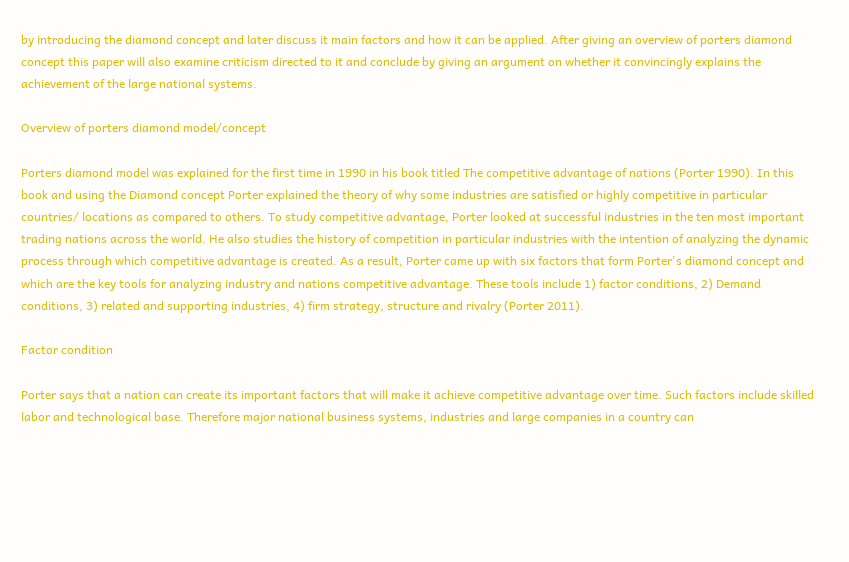by introducing the diamond concept and later discuss it main factors and how it can be applied. After giving an overview of porters diamond concept this paper will also examine criticism directed to it and conclude by giving an argument on whether it convincingly explains the achievement of the large national systems.

Overview of porters diamond model/concept

Porters diamond model was explained for the first time in 1990 in his book titled The competitive advantage of nations (Porter 1990). In this book and using the Diamond concept Porter explained the theory of why some industries are satisfied or highly competitive in particular countries/ locations as compared to others. To study competitive advantage, Porter looked at successful industries in the ten most important trading nations across the world. He also studies the history of competition in particular industries with the intention of analyzing the dynamic process through which competitive advantage is created. As a result, Porter came up with six factors that form Porter's diamond concept and which are the key tools for analyzing industry and nations competitive advantage. These tools include 1) factor conditions, 2) Demand conditions, 3) related and supporting industries, 4) firm strategy, structure and rivalry (Porter 2011).

Factor condition

Porter says that a nation can create its important factors that will make it achieve competitive advantage over time. Such factors include skilled labor and technological base. Therefore major national business systems, industries and large companies in a country can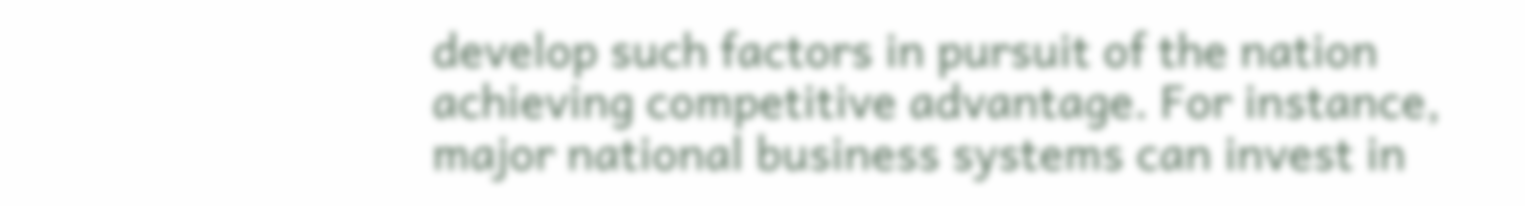develop such factors in pursuit of the nation achieving competitive advantage. For instance, major national business systems can invest in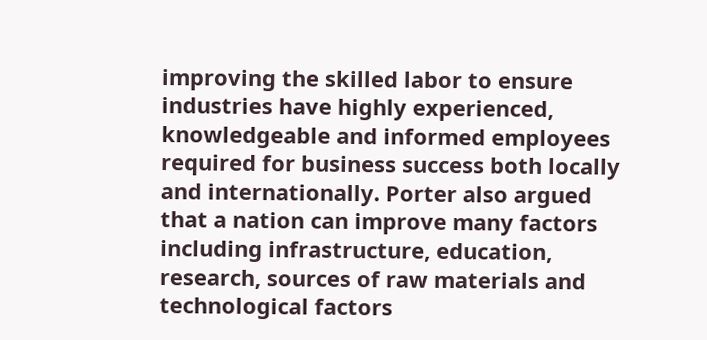improving the skilled labor to ensure industries have highly experienced, knowledgeable and informed employees required for business success both locally and internationally. Porter also argued that a nation can improve many factors including infrastructure, education, research, sources of raw materials and technological factors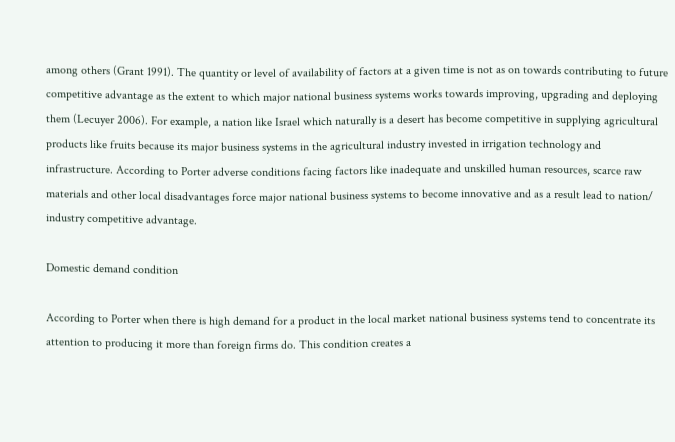among others (Grant 1991). The quantity or level of availability of factors at a given time is not as on towards contributing to future competitive advantage as the extent to which major national business systems works towards improving, upgrading and deploying them (Lecuyer 2006). For example, a nation like Israel which naturally is a desert has become competitive in supplying agricultural products like fruits because its major business systems in the agricultural industry invested in irrigation technology and infrastructure. According to Porter adverse conditions facing factors like inadequate and unskilled human resources, scarce raw materials and other local disadvantages force major national business systems to become innovative and as a result lead to nation/ industry competitive advantage.

Domestic demand condition

According to Porter when there is high demand for a product in the local market national business systems tend to concentrate its attention to producing it more than foreign firms do. This condition creates a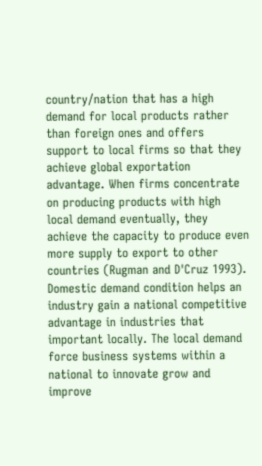country/nation that has a high demand for local products rather than foreign ones and offers support to local firms so that they achieve global exportation advantage. When firms concentrate on producing products with high local demand eventually, they achieve the capacity to produce even more supply to export to other countries (Rugman and D'Cruz 1993). Domestic demand condition helps an industry gain a national competitive advantage in industries that important locally. The local demand force business systems within a national to innovate grow and improve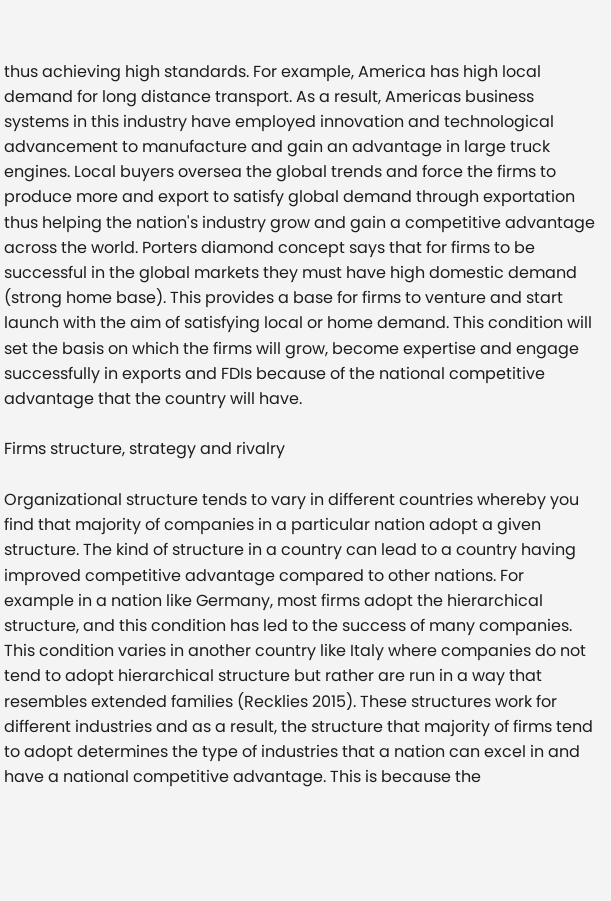thus achieving high standards. For example, America has high local demand for long distance transport. As a result, Americas business systems in this industry have employed innovation and technological advancement to manufacture and gain an advantage in large truck engines. Local buyers oversea the global trends and force the firms to produce more and export to satisfy global demand through exportation thus helping the nation's industry grow and gain a competitive advantage across the world. Porters diamond concept says that for firms to be successful in the global markets they must have high domestic demand (strong home base). This provides a base for firms to venture and start launch with the aim of satisfying local or home demand. This condition will set the basis on which the firms will grow, become expertise and engage successfully in exports and FDIs because of the national competitive advantage that the country will have.

Firms structure, strategy and rivalry

Organizational structure tends to vary in different countries whereby you find that majority of companies in a particular nation adopt a given structure. The kind of structure in a country can lead to a country having improved competitive advantage compared to other nations. For example in a nation like Germany, most firms adopt the hierarchical structure, and this condition has led to the success of many companies. This condition varies in another country like Italy where companies do not tend to adopt hierarchical structure but rather are run in a way that resembles extended families (Recklies 2015). These structures work for different industries and as a result, the structure that majority of firms tend to adopt determines the type of industries that a nation can excel in and have a national competitive advantage. This is because the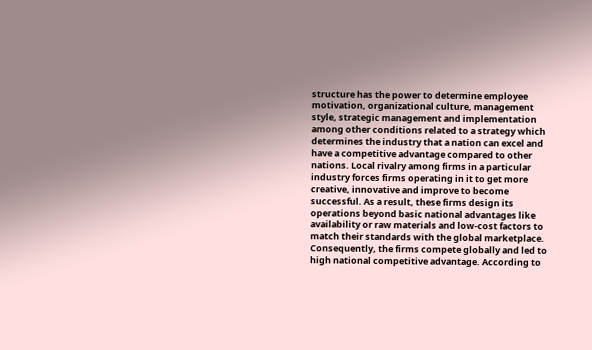structure has the power to determine employee motivation, organizational culture, management style, strategic management and implementation among other conditions related to a strategy which determines the industry that a nation can excel and have a competitive advantage compared to other nations. Local rivalry among firms in a particular industry forces firms operating in it to get more creative, innovative and improve to become successful. As a result, these firms design its operations beyond basic national advantages like availability or raw materials and low-cost factors to match their standards with the global marketplace. Consequently, the firms compete globally and led to high national competitive advantage. According to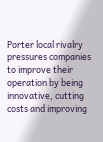Porter local rivalry pressures companies to improve their operation by being innovative, cutting costs and improving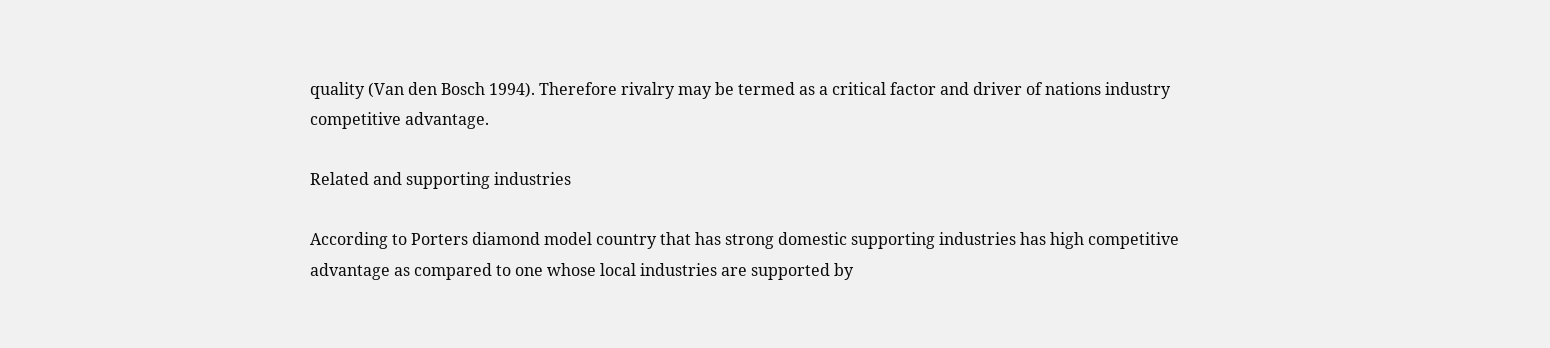quality (Van den Bosch 1994). Therefore rivalry may be termed as a critical factor and driver of nations industry competitive advantage.

Related and supporting industries

According to Porters diamond model country that has strong domestic supporting industries has high competitive advantage as compared to one whose local industries are supported by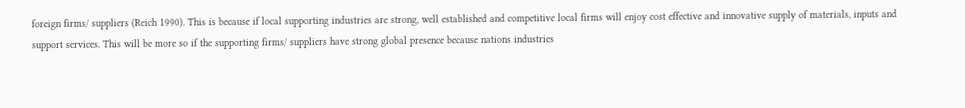foreign firms/ suppliers (Reich 1990). This is because if local supporting industries are strong, well established and competitive local firms will enjoy cost effective and innovative supply of materials, inputs and support services. This will be more so if the supporting firms/ suppliers have strong global presence because nations industries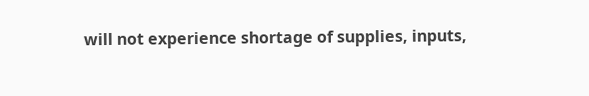will not experience shortage of supplies, inputs,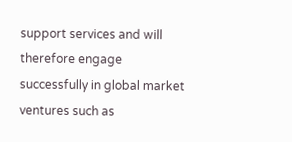support services and will therefore engage successfully in global market ventures such as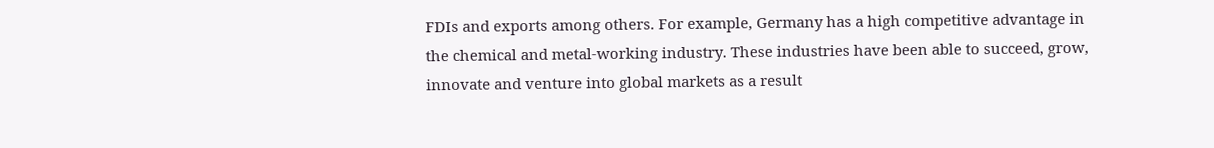FDIs and exports among others. For example, Germany has a high competitive advantage in the chemical and metal-working industry. These industries have been able to succeed, grow, innovate and venture into global markets as a result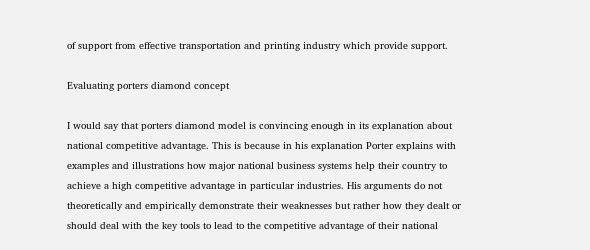of support from effective transportation and printing industry which provide support.

Evaluating porters diamond concept

I would say that porters diamond model is convincing enough in its explanation about national competitive advantage. This is because in his explanation Porter explains with examples and illustrations how major national business systems help their country to achieve a high competitive advantage in particular industries. His arguments do not theoretically and empirically demonstrate their weaknesses but rather how they dealt or should deal with the key tools to lead to the competitive advantage of their national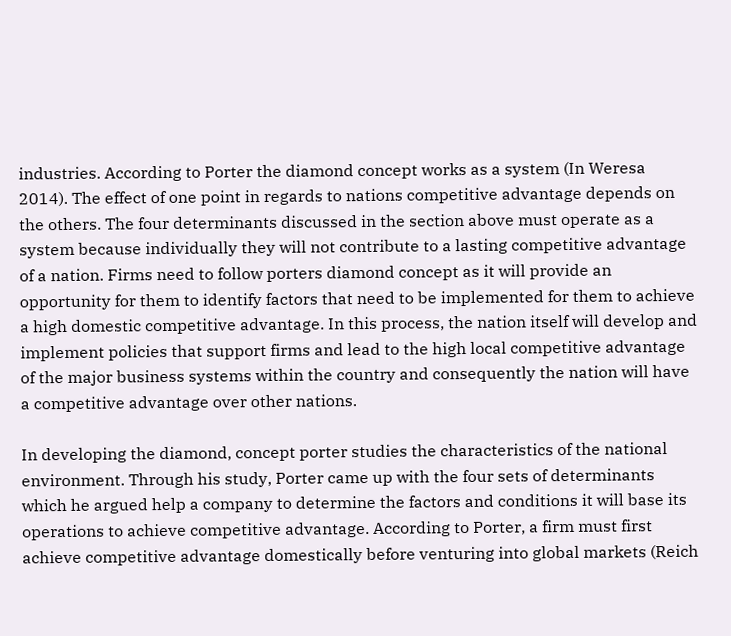industries. According to Porter the diamond concept works as a system (In Weresa 2014). The effect of one point in regards to nations competitive advantage depends on the others. The four determinants discussed in the section above must operate as a system because individually they will not contribute to a lasting competitive advantage of a nation. Firms need to follow porters diamond concept as it will provide an opportunity for them to identify factors that need to be implemented for them to achieve a high domestic competitive advantage. In this process, the nation itself will develop and implement policies that support firms and lead to the high local competitive advantage of the major business systems within the country and consequently the nation will have a competitive advantage over other nations.

In developing the diamond, concept porter studies the characteristics of the national environment. Through his study, Porter came up with the four sets of determinants which he argued help a company to determine the factors and conditions it will base its operations to achieve competitive advantage. According to Porter, a firm must first achieve competitive advantage domestically before venturing into global markets (Reich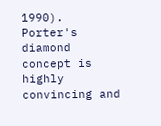1990). Porter's diamond concept is highly convincing and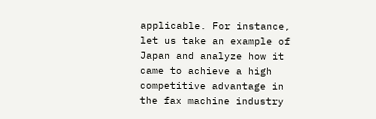applicable. For instance, let us take an example of Japan and analyze how it came to achieve a high competitive advantage in the fax machine industry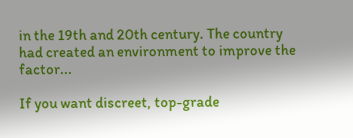in the 19th and 20th century. The country had created an environment to improve the factor...

If you want discreet, top-grade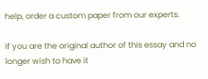help, order a custom paper from our experts.

If you are the original author of this essay and no longer wish to have it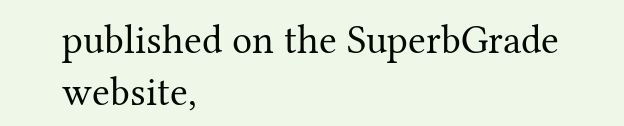published on the SuperbGrade website,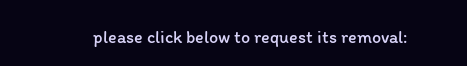please click below to request its removal: